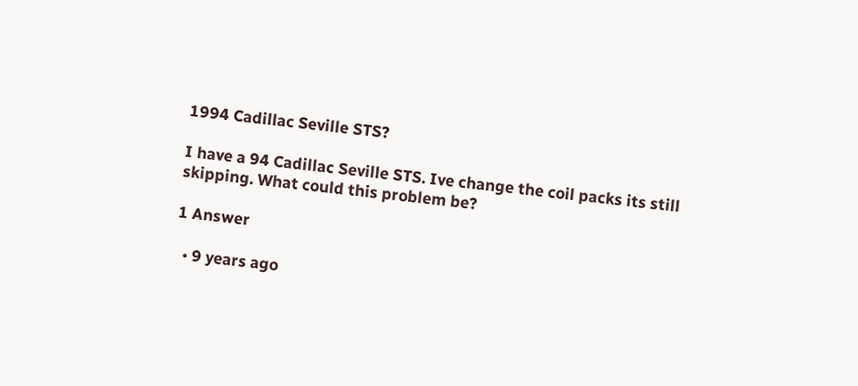1994 Cadillac Seville STS?

I have a 94 Cadillac Seville STS. Ive change the coil packs its still skipping. What could this problem be?

1 Answer

  • 9 years ago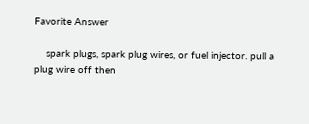Favorite Answer

    spark plugs, spark plug wires, or fuel injector. pull a plug wire off then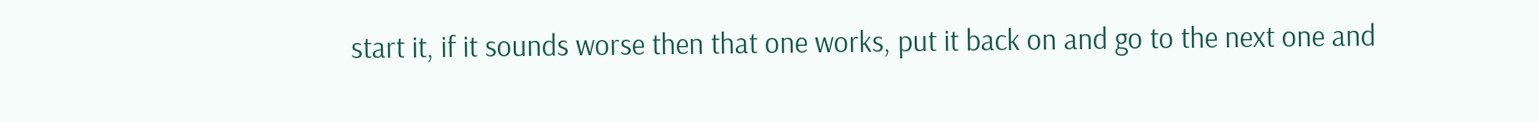start it, if it sounds worse then that one works, put it back on and go to the next one and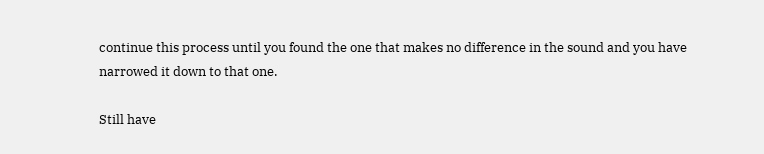continue this process until you found the one that makes no difference in the sound and you have narrowed it down to that one.

Still have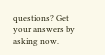questions? Get your answers by asking now.